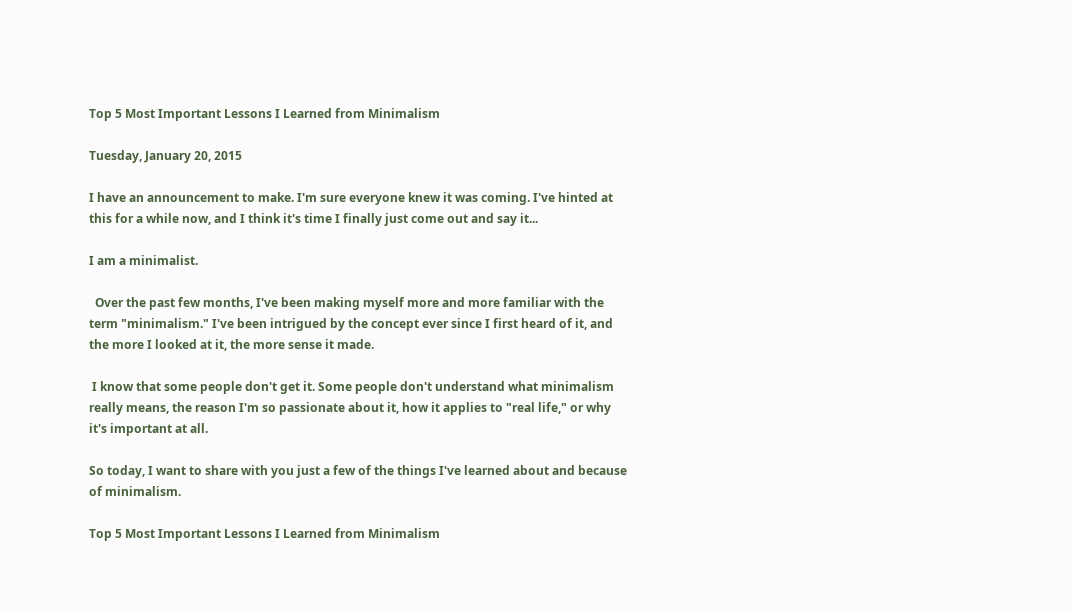Top 5 Most Important Lessons I Learned from Minimalism

Tuesday, January 20, 2015

I have an announcement to make. I'm sure everyone knew it was coming. I've hinted at this for a while now, and I think it's time I finally just come out and say it...

I am a minimalist.

  Over the past few months, I've been making myself more and more familiar with the term "minimalism." I've been intrigued by the concept ever since I first heard of it, and the more I looked at it, the more sense it made.

 I know that some people don't get it. Some people don't understand what minimalism really means, the reason I'm so passionate about it, how it applies to "real life," or why it's important at all.

So today, I want to share with you just a few of the things I've learned about and because of minimalism.

Top 5 Most Important Lessons I Learned from Minimalism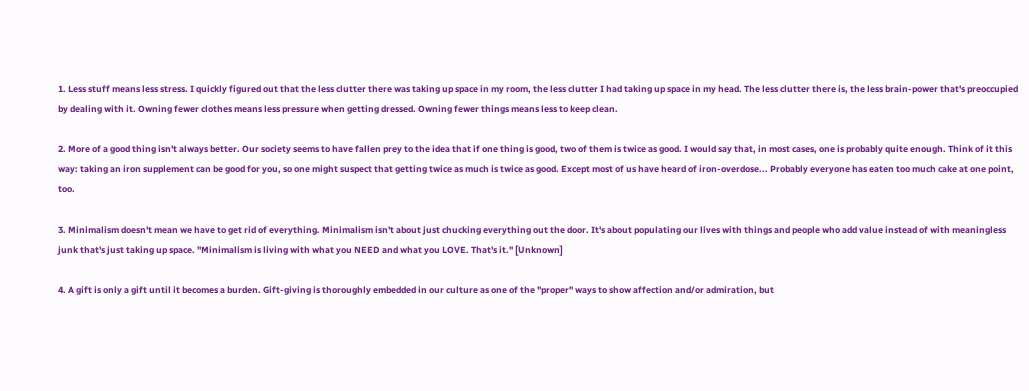1. Less stuff means less stress. I quickly figured out that the less clutter there was taking up space in my room, the less clutter I had taking up space in my head. The less clutter there is, the less brain-power that's preoccupied by dealing with it. Owning fewer clothes means less pressure when getting dressed. Owning fewer things means less to keep clean.

2. More of a good thing isn't always better. Our society seems to have fallen prey to the idea that if one thing is good, two of them is twice as good. I would say that, in most cases, one is probably quite enough. Think of it this way: taking an iron supplement can be good for you, so one might suspect that getting twice as much is twice as good. Except most of us have heard of iron-overdose... Probably everyone has eaten too much cake at one point, too.

3. Minimalism doesn't mean we have to get rid of everything. Minimalism isn't about just chucking everything out the door. It's about populating our lives with things and people who add value instead of with meaningless junk that's just taking up space. "Minimalism is living with what you NEED and what you LOVE. That's it." [Unknown]

4. A gift is only a gift until it becomes a burden. Gift-giving is thoroughly embedded in our culture as one of the "proper" ways to show affection and/or admiration, but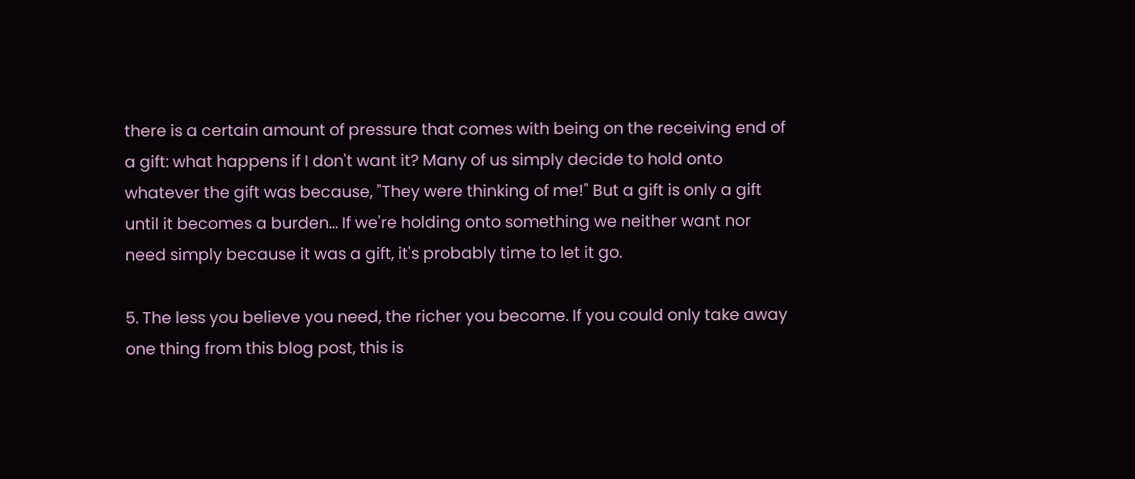there is a certain amount of pressure that comes with being on the receiving end of a gift: what happens if I don't want it? Many of us simply decide to hold onto whatever the gift was because, "They were thinking of me!" But a gift is only a gift until it becomes a burden... If we're holding onto something we neither want nor need simply because it was a gift, it's probably time to let it go.

5. The less you believe you need, the richer you become. If you could only take away one thing from this blog post, this is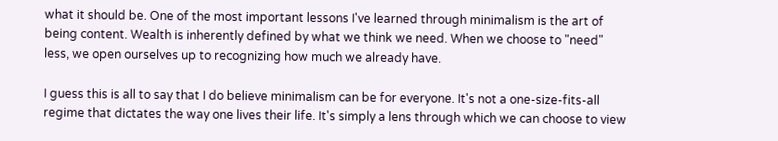what it should be. One of the most important lessons I've learned through minimalism is the art of being content. Wealth is inherently defined by what we think we need. When we choose to "need" less, we open ourselves up to recognizing how much we already have.

I guess this is all to say that I do believe minimalism can be for everyone. It's not a one-size-fits-all regime that dictates the way one lives their life. It's simply a lens through which we can choose to view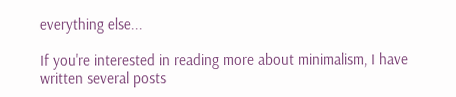everything else...

If you're interested in reading more about minimalism, I have written several posts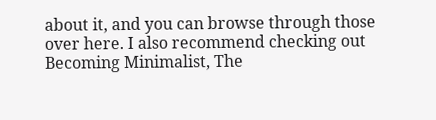about it, and you can browse through those over here. I also recommend checking out Becoming Minimalist, The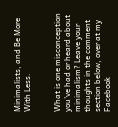Minimalists, and Be More With Less.


What is one misconception you've had or heard about minimalism? Leave your thoughts in the comment section below, over at my Facebook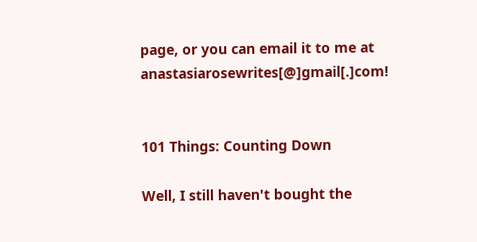page, or you can email it to me at anastasiarosewrites[@]gmail[.]com!


101 Things: Counting Down

Well, I still haven't bought the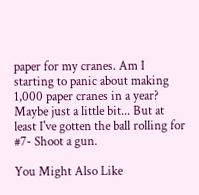paper for my cranes. Am I starting to panic about making 1,000 paper cranes in a year? Maybe just a little bit... But at least I've gotten the ball rolling for #7- Shoot a gun.

You Might Also Like